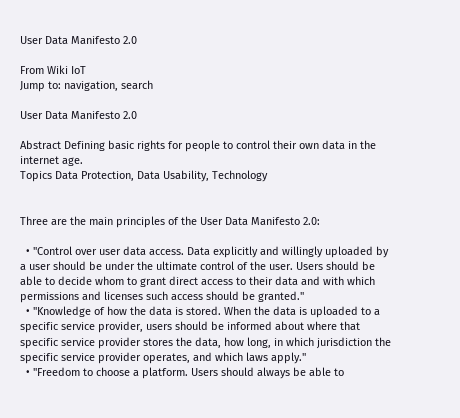User Data Manifesto 2.0

From Wiki IoT
Jump to: navigation, search

User Data Manifesto 2.0

Abstract Defining basic rights for people to control their own data in the internet age.
Topics Data Protection, Data Usability, Technology


Three are the main principles of the User Data Manifesto 2.0:

  • "Control over user data access. Data explicitly and willingly uploaded by a user should be under the ultimate control of the user. Users should be able to decide whom to grant direct access to their data and with which permissions and licenses such access should be granted."
  • "Knowledge of how the data is stored. When the data is uploaded to a specific service provider, users should be informed about where that specific service provider stores the data, how long, in which jurisdiction the specific service provider operates, and which laws apply."
  • "Freedom to choose a platform. Users should always be able to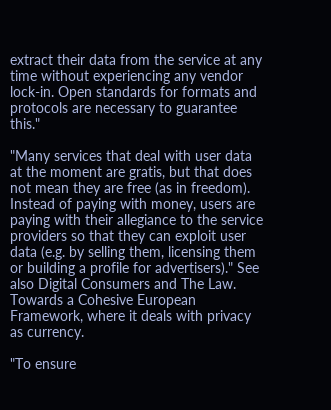extract their data from the service at any time without experiencing any vendor lock-in. Open standards for formats and protocols are necessary to guarantee this."

"Many services that deal with user data at the moment are gratis, but that does not mean they are free (as in freedom). Instead of paying with money, users are paying with their allegiance to the service providers so that they can exploit user data (e.g. by selling them, licensing them or building a profile for advertisers)." See also Digital Consumers and The Law. Towards a Cohesive European Framework, where it deals with privacy as currency.

"To ensure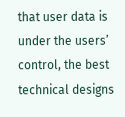that user data is under the users’ control, the best technical designs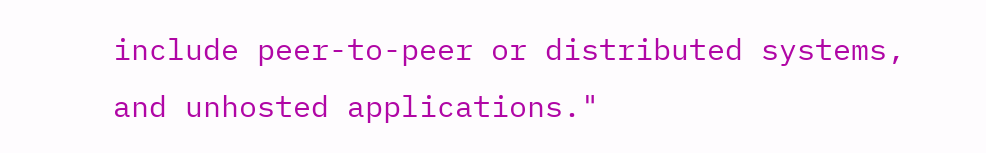include peer-to-peer or distributed systems, and unhosted applications."